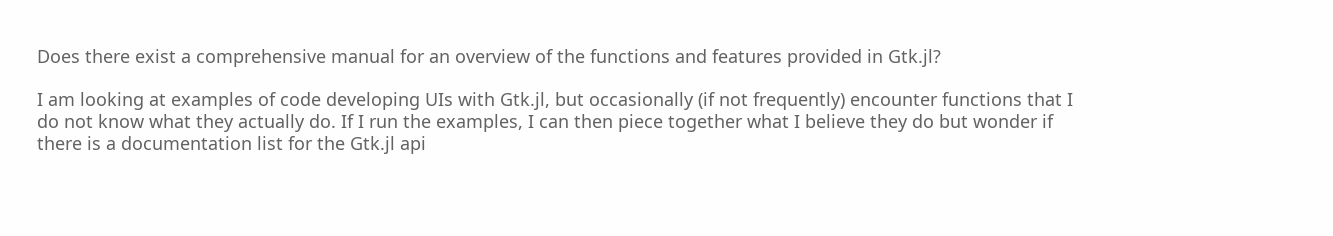Does there exist a comprehensive manual for an overview of the functions and features provided in Gtk.jl?

I am looking at examples of code developing UIs with Gtk.jl, but occasionally (if not frequently) encounter functions that I do not know what they actually do. If I run the examples, I can then piece together what I believe they do but wonder if there is a documentation list for the Gtk.jl api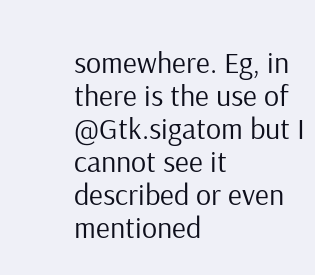somewhere. Eg, in there is the use of @Gtk.sigatom but I cannot see it described or even mentioned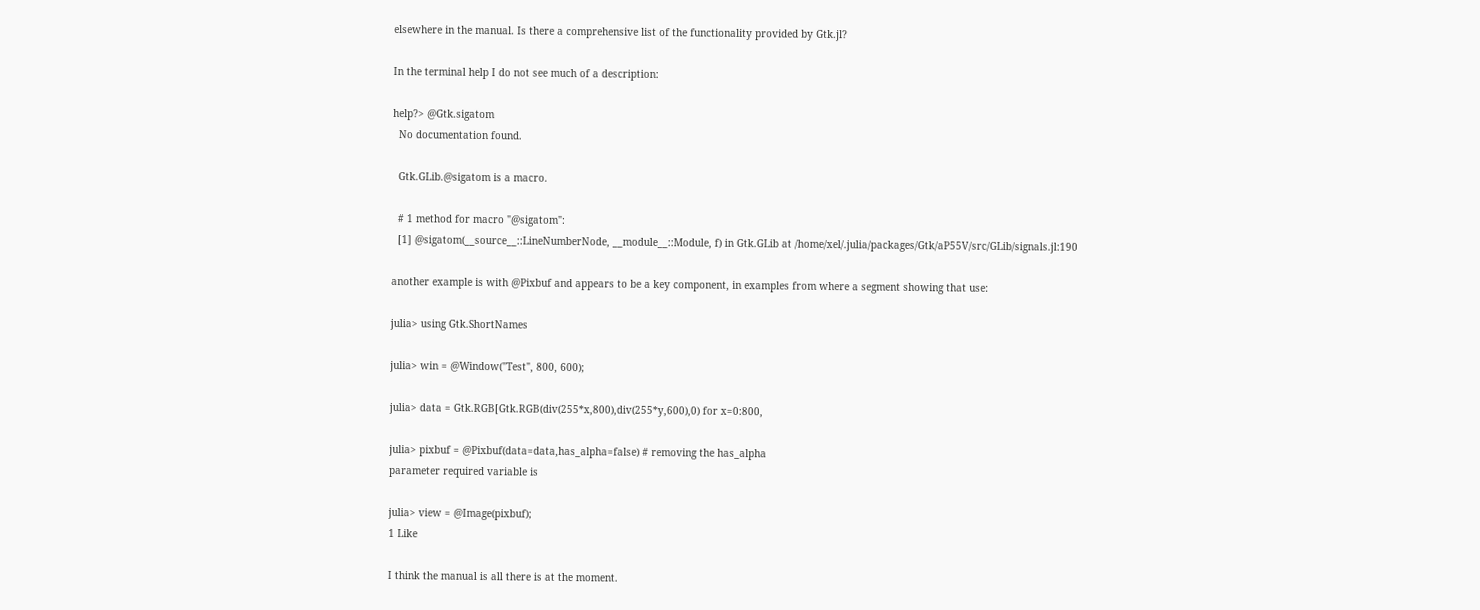elsewhere in the manual. Is there a comprehensive list of the functionality provided by Gtk.jl?

In the terminal help I do not see much of a description:

help?> @Gtk.sigatom
  No documentation found.

  Gtk.GLib.@sigatom is a macro.

  # 1 method for macro "@sigatom":
  [1] @sigatom(__source__::LineNumberNode, __module__::Module, f) in Gtk.GLib at /home/xel/.julia/packages/Gtk/aP55V/src/GLib/signals.jl:190

another example is with @Pixbuf and appears to be a key component, in examples from where a segment showing that use:

julia> using Gtk.ShortNames

julia> win = @Window("Test", 800, 600);

julia> data = Gtk.RGB[Gtk.RGB(div(255*x,800),div(255*y,600),0) for x=0:800,

julia> pixbuf = @Pixbuf(data=data,has_alpha=false) # removing the has_alpha
parameter required variable is

julia> view = @Image(pixbuf);
1 Like

I think the manual is all there is at the moment.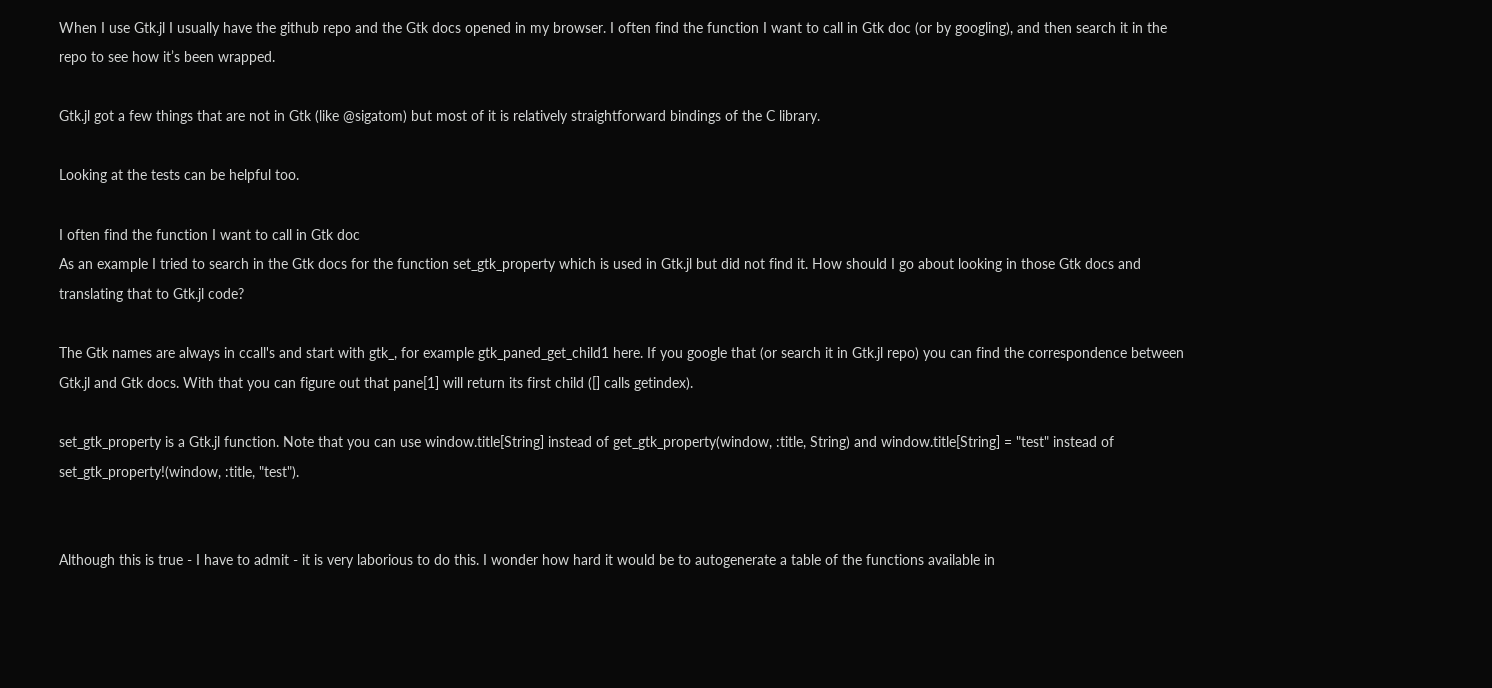When I use Gtk.jl I usually have the github repo and the Gtk docs opened in my browser. I often find the function I want to call in Gtk doc (or by googling), and then search it in the repo to see how it’s been wrapped.

Gtk.jl got a few things that are not in Gtk (like @sigatom) but most of it is relatively straightforward bindings of the C library.

Looking at the tests can be helpful too.

I often find the function I want to call in Gtk doc
As an example I tried to search in the Gtk docs for the function set_gtk_property which is used in Gtk.jl but did not find it. How should I go about looking in those Gtk docs and translating that to Gtk.jl code?

The Gtk names are always in ccall's and start with gtk_, for example gtk_paned_get_child1 here. If you google that (or search it in Gtk.jl repo) you can find the correspondence between Gtk.jl and Gtk docs. With that you can figure out that pane[1] will return its first child ([] calls getindex).

set_gtk_property is a Gtk.jl function. Note that you can use window.title[String] instead of get_gtk_property(window, :title, String) and window.title[String] = "test" instead of set_gtk_property!(window, :title, "test").


Although this is true - I have to admit - it is very laborious to do this. I wonder how hard it would be to autogenerate a table of the functions available in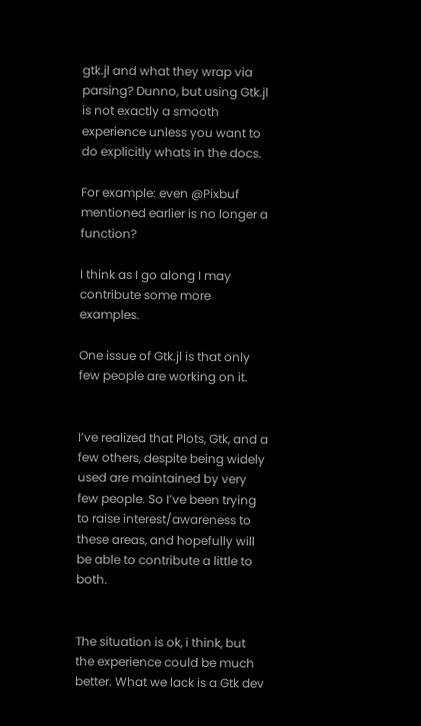gtk.jl and what they wrap via parsing? Dunno, but using Gtk.jl is not exactly a smooth experience unless you want to do explicitly whats in the docs.

For example: even @Pixbuf mentioned earlier is no longer a function?

I think as I go along I may contribute some more examples.

One issue of Gtk.jl is that only few people are working on it.


I’ve realized that Plots, Gtk, and a few others, despite being widely used are maintained by very few people. So I’ve been trying to raise interest/awareness to these areas, and hopefully will be able to contribute a little to both.


The situation is ok, i think, but the experience could be much better. What we lack is a Gtk dev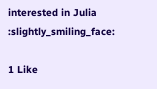interested in Julia :slightly_smiling_face:

1 Like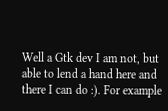Well a Gtk dev I am not, but able to lend a hand here and there I can do :). For example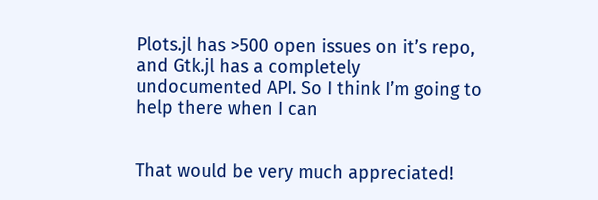Plots.jl has >500 open issues on it’s repo, and Gtk.jl has a completely undocumented API. So I think I’m going to help there when I can


That would be very much appreciated!